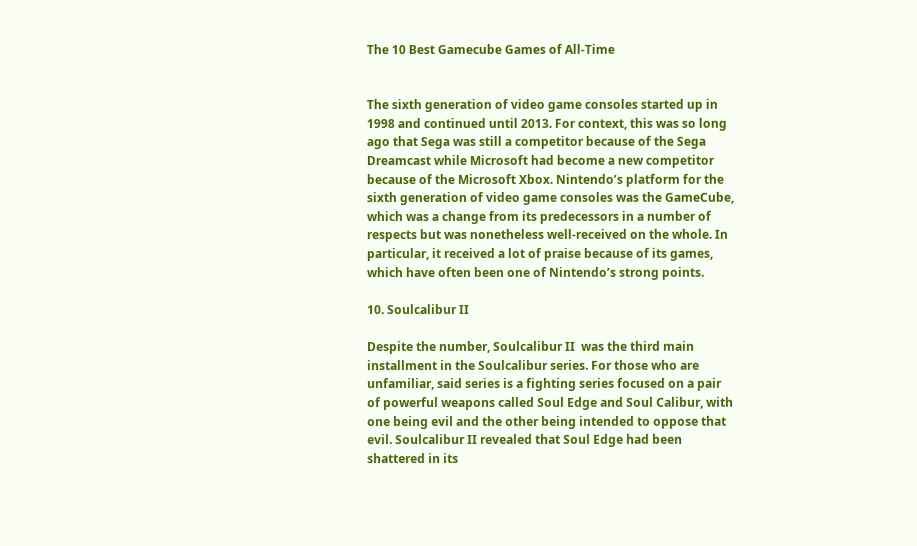The 10 Best Gamecube Games of All-Time


The sixth generation of video game consoles started up in 1998 and continued until 2013. For context, this was so long ago that Sega was still a competitor because of the Sega Dreamcast while Microsoft had become a new competitor because of the Microsoft Xbox. Nintendo’s platform for the sixth generation of video game consoles was the GameCube, which was a change from its predecessors in a number of respects but was nonetheless well-received on the whole. In particular, it received a lot of praise because of its games, which have often been one of Nintendo’s strong points.

10. Soulcalibur II

Despite the number, Soulcalibur II  was the third main installment in the Soulcalibur series. For those who are unfamiliar, said series is a fighting series focused on a pair of powerful weapons called Soul Edge and Soul Calibur, with one being evil and the other being intended to oppose that evil. Soulcalibur II revealed that Soul Edge had been shattered in its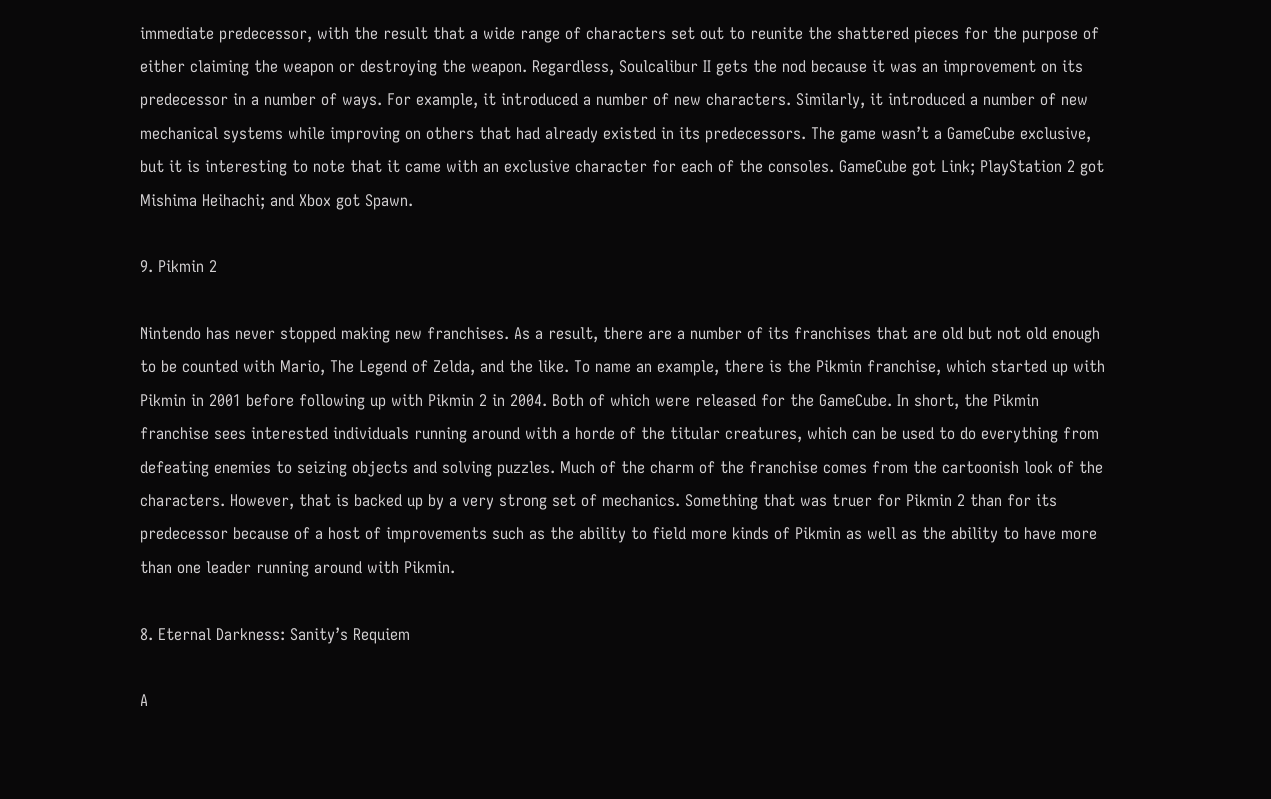immediate predecessor, with the result that a wide range of characters set out to reunite the shattered pieces for the purpose of either claiming the weapon or destroying the weapon. Regardless, Soulcalibur II gets the nod because it was an improvement on its predecessor in a number of ways. For example, it introduced a number of new characters. Similarly, it introduced a number of new mechanical systems while improving on others that had already existed in its predecessors. The game wasn’t a GameCube exclusive, but it is interesting to note that it came with an exclusive character for each of the consoles. GameCube got Link; PlayStation 2 got Mishima Heihachi; and Xbox got Spawn.

9. Pikmin 2

Nintendo has never stopped making new franchises. As a result, there are a number of its franchises that are old but not old enough to be counted with Mario, The Legend of Zelda, and the like. To name an example, there is the Pikmin franchise, which started up with Pikmin in 2001 before following up with Pikmin 2 in 2004. Both of which were released for the GameCube. In short, the Pikmin franchise sees interested individuals running around with a horde of the titular creatures, which can be used to do everything from defeating enemies to seizing objects and solving puzzles. Much of the charm of the franchise comes from the cartoonish look of the characters. However, that is backed up by a very strong set of mechanics. Something that was truer for Pikmin 2 than for its predecessor because of a host of improvements such as the ability to field more kinds of Pikmin as well as the ability to have more than one leader running around with Pikmin.

8. Eternal Darkness: Sanity’s Requiem

A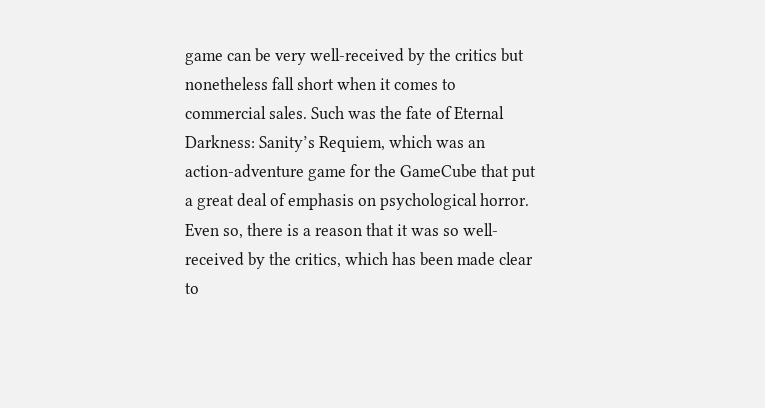game can be very well-received by the critics but nonetheless fall short when it comes to commercial sales. Such was the fate of Eternal Darkness: Sanity’s Requiem, which was an action-adventure game for the GameCube that put a great deal of emphasis on psychological horror. Even so, there is a reason that it was so well-received by the critics, which has been made clear to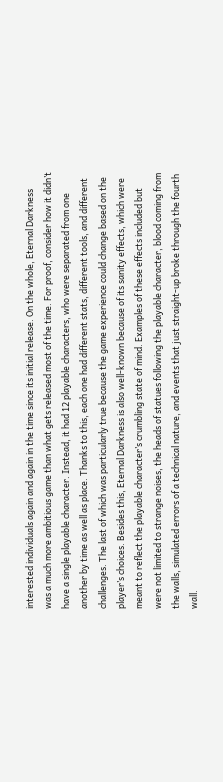interested individuals again and again in the time since its initial release. On the whole, Eternal Darkness was a much more ambitious game than what gets released most of the time. For proof, consider how it didn’t have a single playable character. Instead, it had 12 playable characters, who were separated from one another by time as well as place. Thanks to this, each one had different stats, different tools, and different challenges. The last of which was particularly true because the game experience could change based on the player’s choices. Besides this, Eternal Darkness is also well-known because of its sanity effects, which were meant to reflect the playable character’s crumbling state of mind. Examples of these effects included but were not limited to strange noises, the heads of statues following the playable character, blood coming from the walls, simulated errors of a technical nature, and events that just straight-up broke through the fourth wall.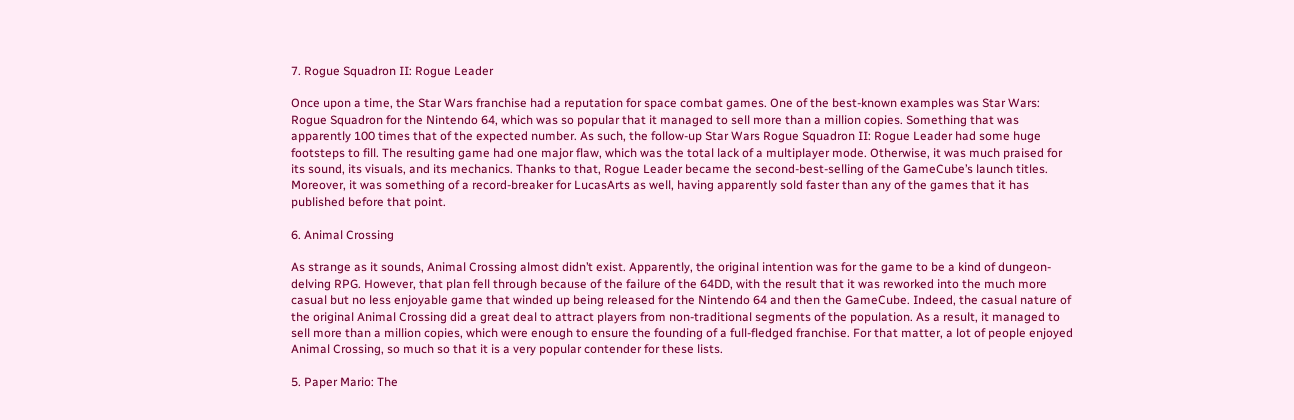7. Rogue Squadron II: Rogue Leader

Once upon a time, the Star Wars franchise had a reputation for space combat games. One of the best-known examples was Star Wars: Rogue Squadron for the Nintendo 64, which was so popular that it managed to sell more than a million copies. Something that was apparently 100 times that of the expected number. As such, the follow-up Star Wars Rogue Squadron II: Rogue Leader had some huge footsteps to fill. The resulting game had one major flaw, which was the total lack of a multiplayer mode. Otherwise, it was much praised for its sound, its visuals, and its mechanics. Thanks to that, Rogue Leader became the second-best-selling of the GameCube’s launch titles. Moreover, it was something of a record-breaker for LucasArts as well, having apparently sold faster than any of the games that it has published before that point.

6. Animal Crossing

As strange as it sounds, Animal Crossing almost didn’t exist. Apparently, the original intention was for the game to be a kind of dungeon-delving RPG. However, that plan fell through because of the failure of the 64DD, with the result that it was reworked into the much more casual but no less enjoyable game that winded up being released for the Nintendo 64 and then the GameCube. Indeed, the casual nature of the original Animal Crossing did a great deal to attract players from non-traditional segments of the population. As a result, it managed to sell more than a million copies, which were enough to ensure the founding of a full-fledged franchise. For that matter, a lot of people enjoyed Animal Crossing, so much so that it is a very popular contender for these lists.

5. Paper Mario: The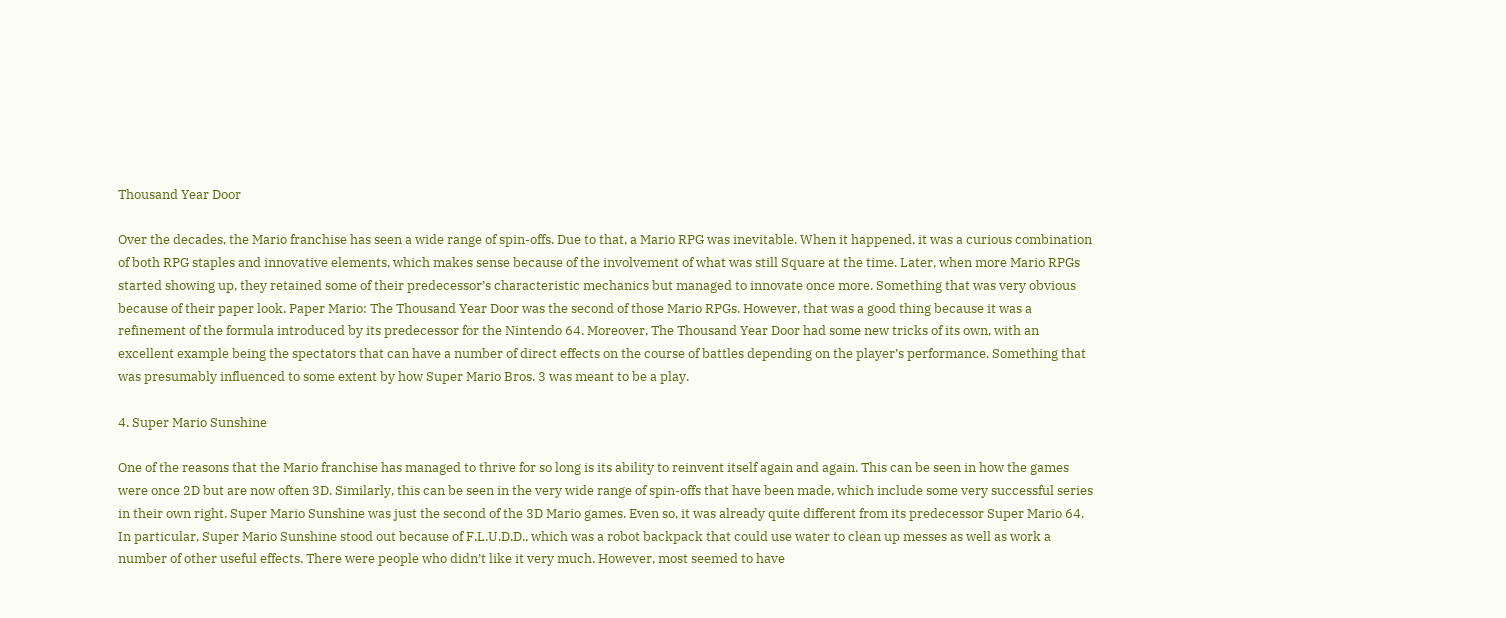Thousand Year Door

Over the decades, the Mario franchise has seen a wide range of spin-offs. Due to that, a Mario RPG was inevitable. When it happened, it was a curious combination of both RPG staples and innovative elements, which makes sense because of the involvement of what was still Square at the time. Later, when more Mario RPGs started showing up, they retained some of their predecessor’s characteristic mechanics but managed to innovate once more. Something that was very obvious because of their paper look. Paper Mario: The Thousand Year Door was the second of those Mario RPGs. However, that was a good thing because it was a refinement of the formula introduced by its predecessor for the Nintendo 64. Moreover, The Thousand Year Door had some new tricks of its own, with an excellent example being the spectators that can have a number of direct effects on the course of battles depending on the player’s performance. Something that was presumably influenced to some extent by how Super Mario Bros. 3 was meant to be a play.

4. Super Mario Sunshine

One of the reasons that the Mario franchise has managed to thrive for so long is its ability to reinvent itself again and again. This can be seen in how the games were once 2D but are now often 3D. Similarly, this can be seen in the very wide range of spin-offs that have been made, which include some very successful series in their own right. Super Mario Sunshine was just the second of the 3D Mario games. Even so, it was already quite different from its predecessor Super Mario 64. In particular, Super Mario Sunshine stood out because of F.L.U.D.D., which was a robot backpack that could use water to clean up messes as well as work a number of other useful effects. There were people who didn’t like it very much. However, most seemed to have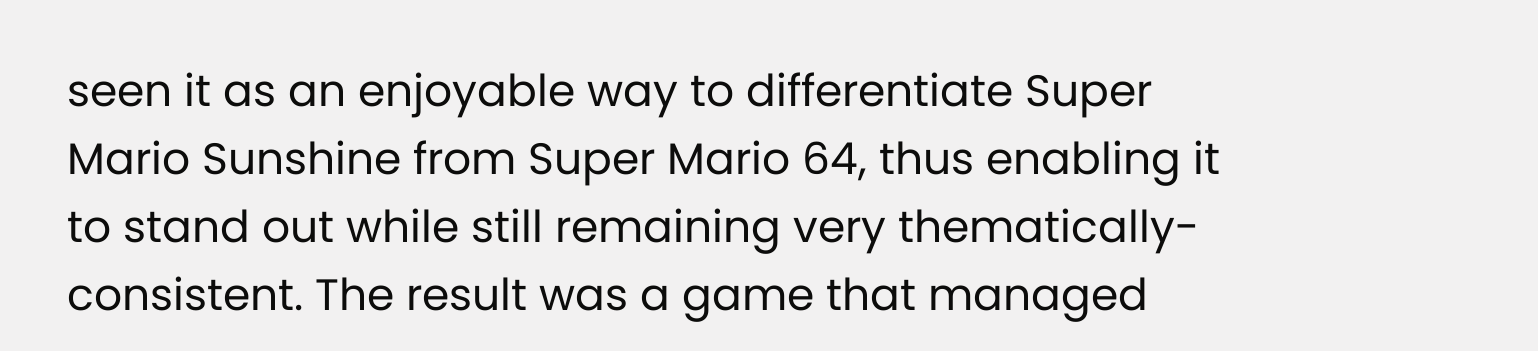seen it as an enjoyable way to differentiate Super Mario Sunshine from Super Mario 64, thus enabling it to stand out while still remaining very thematically-consistent. The result was a game that managed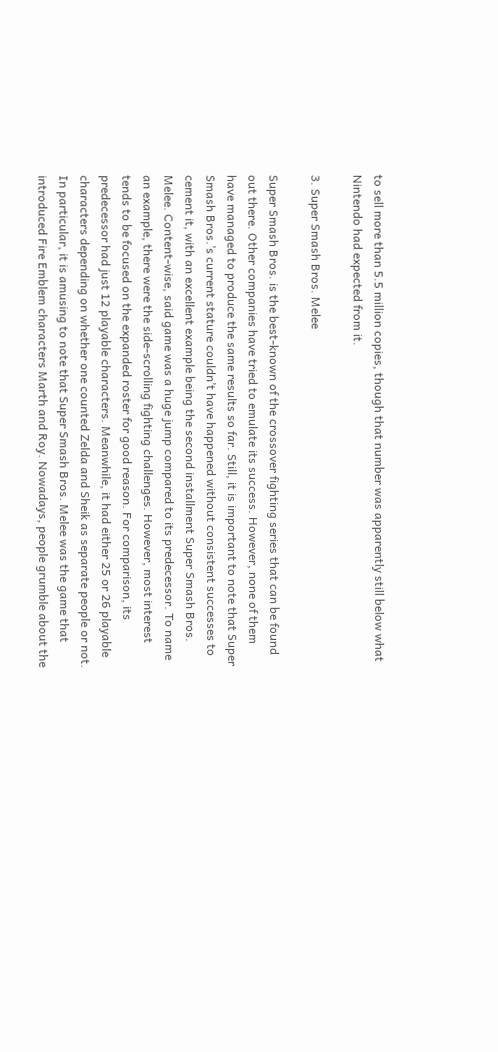to sell more than 5.5 million copies, though that number was apparently still below what Nintendo had expected from it.

3. Super Smash Bros. Melee

Super Smash Bros. is the best-known of the crossover fighting series that can be found out there. Other companies have tried to emulate its success. However, none of them have managed to produce the same results so far. Still, it is important to note that Super Smash Bros.’s current stature couldn’t have happened without consistent successes to cement it, with an excellent example being the second installment Super Smash Bros. Melee. Content-wise, said game was a huge jump compared to its predecessor. To name an example, there were the side-scrolling fighting challenges. However, most interest tends to be focused on the expanded roster for good reason. For comparison, its predecessor had just 12 playable characters. Meanwhile, it had either 25 or 26 playable characters depending on whether one counted Zelda and Sheik as separate people or not. In particular, it is amusing to note that Super Smash Bros. Melee was the game that introduced Fire Emblem characters Marth and Roy. Nowadays, people grumble about the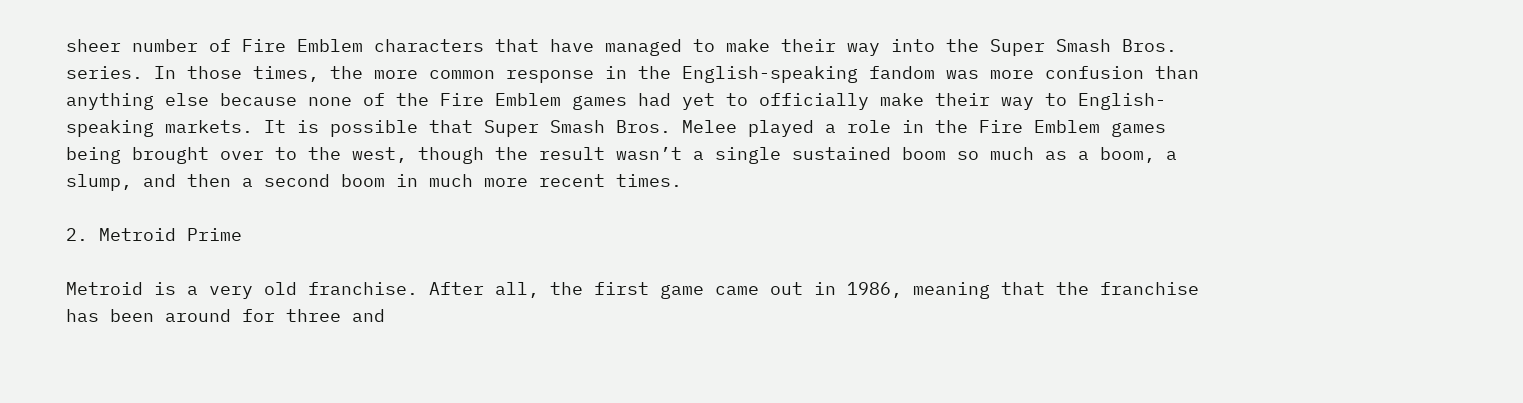sheer number of Fire Emblem characters that have managed to make their way into the Super Smash Bros. series. In those times, the more common response in the English-speaking fandom was more confusion than anything else because none of the Fire Emblem games had yet to officially make their way to English-speaking markets. It is possible that Super Smash Bros. Melee played a role in the Fire Emblem games being brought over to the west, though the result wasn’t a single sustained boom so much as a boom, a slump, and then a second boom in much more recent times.

2. Metroid Prime

Metroid is a very old franchise. After all, the first game came out in 1986, meaning that the franchise has been around for three and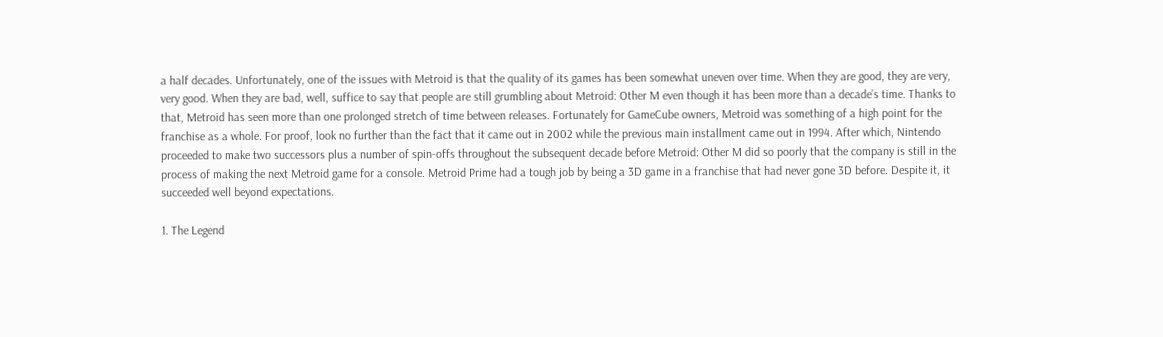a half decades. Unfortunately, one of the issues with Metroid is that the quality of its games has been somewhat uneven over time. When they are good, they are very, very good. When they are bad, well, suffice to say that people are still grumbling about Metroid: Other M even though it has been more than a decade’s time. Thanks to that, Metroid has seen more than one prolonged stretch of time between releases. Fortunately for GameCube owners, Metroid was something of a high point for the franchise as a whole. For proof, look no further than the fact that it came out in 2002 while the previous main installment came out in 1994. After which, Nintendo proceeded to make two successors plus a number of spin-offs throughout the subsequent decade before Metroid: Other M did so poorly that the company is still in the process of making the next Metroid game for a console. Metroid Prime had a tough job by being a 3D game in a franchise that had never gone 3D before. Despite it, it succeeded well beyond expectations.

1. The Legend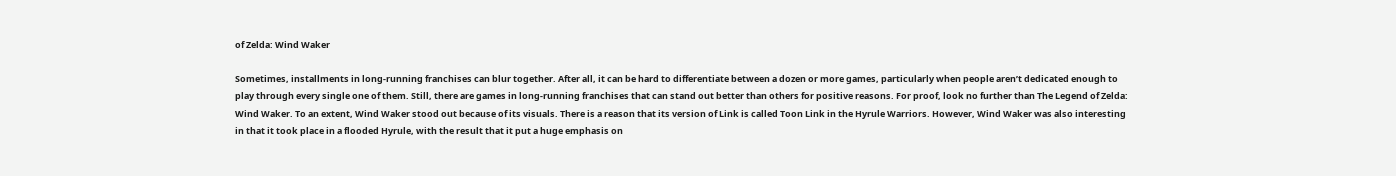of Zelda: Wind Waker

Sometimes, installments in long-running franchises can blur together. After all, it can be hard to differentiate between a dozen or more games, particularly when people aren’t dedicated enough to play through every single one of them. Still, there are games in long-running franchises that can stand out better than others for positive reasons. For proof, look no further than The Legend of Zelda: Wind Waker. To an extent, Wind Waker stood out because of its visuals. There is a reason that its version of Link is called Toon Link in the Hyrule Warriors. However, Wind Waker was also interesting in that it took place in a flooded Hyrule, with the result that it put a huge emphasis on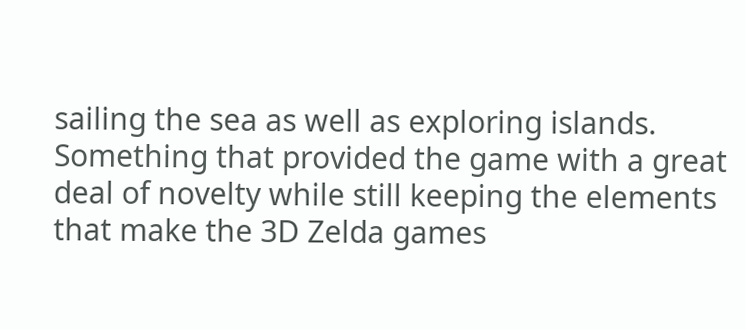sailing the sea as well as exploring islands. Something that provided the game with a great deal of novelty while still keeping the elements that make the 3D Zelda games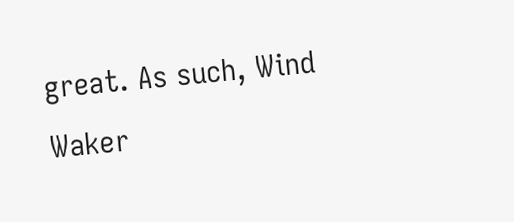great. As such, Wind Waker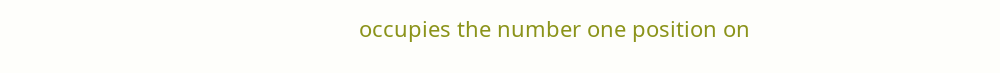occupies the number one position on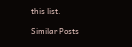this list.

Similar Posts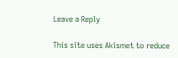Leave a Reply

This site uses Akismet to reduce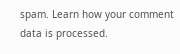spam. Learn how your comment data is processed.